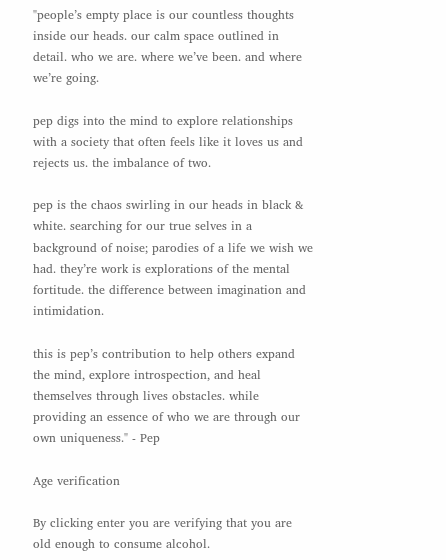"people’s empty place is our countless thoughts inside our heads. our calm space outlined in detail. who we are. where we’ve been. and where we’re going.

pep digs into the mind to explore relationships with a society that often feels like it loves us and rejects us. the imbalance of two.

pep is the chaos swirling in our heads in black & white. searching for our true selves in a background of noise; parodies of a life we wish we had. they’re work is explorations of the mental fortitude. the difference between imagination and intimidation.

this is pep’s contribution to help others expand the mind, explore introspection, and heal themselves through lives obstacles. while providing an essence of who we are through our own uniqueness." - Pep

Age verification

By clicking enter you are verifying that you are old enough to consume alcohol.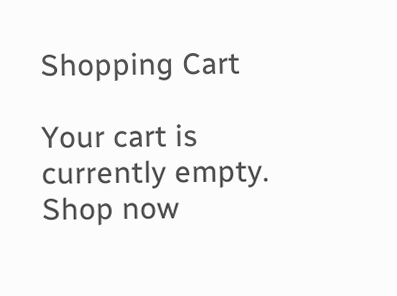Shopping Cart

Your cart is currently empty.
Shop now